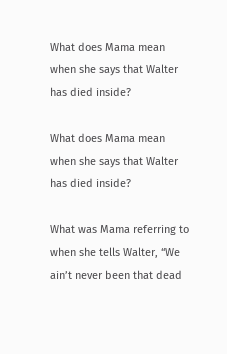What does Mama mean when she says that Walter has died inside?

What does Mama mean when she says that Walter has died inside?

What was Mama referring to when she tells Walter, “We ain’t never been that dead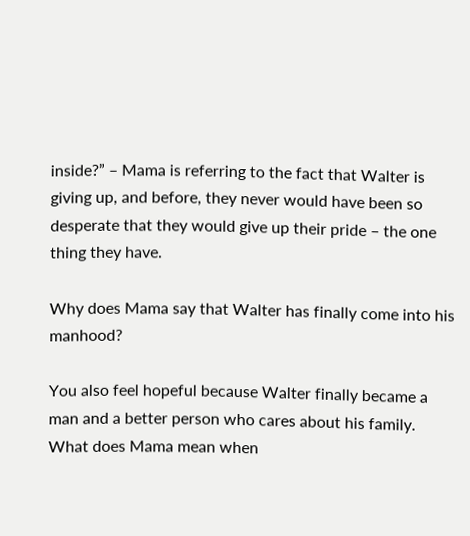inside?” – Mama is referring to the fact that Walter is giving up, and before, they never would have been so desperate that they would give up their pride – the one thing they have.

Why does Mama say that Walter has finally come into his manhood?

You also feel hopeful because Walter finally became a man and a better person who cares about his family. What does Mama mean when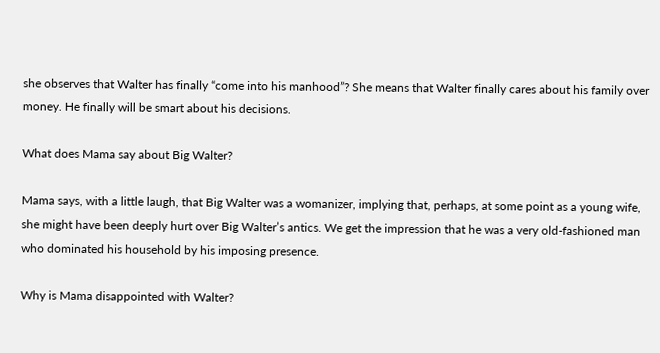she observes that Walter has finally “come into his manhood”? She means that Walter finally cares about his family over money. He finally will be smart about his decisions.

What does Mama say about Big Walter?

Mama says, with a little laugh, that Big Walter was a womanizer, implying that, perhaps, at some point as a young wife, she might have been deeply hurt over Big Walter’s antics. We get the impression that he was a very old-fashioned man who dominated his household by his imposing presence.

Why is Mama disappointed with Walter?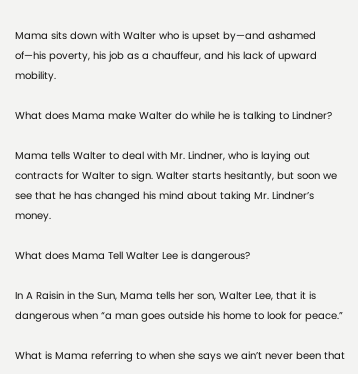Mama sits down with Walter who is upset by—and ashamed of—his poverty, his job as a chauffeur, and his lack of upward mobility.

What does Mama make Walter do while he is talking to Lindner?

Mama tells Walter to deal with Mr. Lindner, who is laying out contracts for Walter to sign. Walter starts hesitantly, but soon we see that he has changed his mind about taking Mr. Lindner’s money.

What does Mama Tell Walter Lee is dangerous?

In A Raisin in the Sun, Mama tells her son, Walter Lee, that it is dangerous when “a man goes outside his home to look for peace.”

What is Mama referring to when she says we ain’t never been that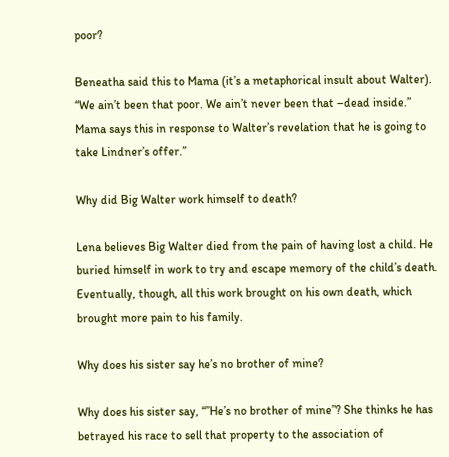poor?

Beneatha said this to Mama (it’s a metaphorical insult about Walter). “We ain’t been that poor. We ain’t never been that –dead inside.” Mama says this in response to Walter’s revelation that he is going to take Lindner’s offer.”

Why did Big Walter work himself to death?

Lena believes Big Walter died from the pain of having lost a child. He buried himself in work to try and escape memory of the child’s death. Eventually, though, all this work brought on his own death, which brought more pain to his family.

Why does his sister say he’s no brother of mine?

Why does his sister say, “”He’s no brother of mine”? She thinks he has betrayed his race to sell that property to the association of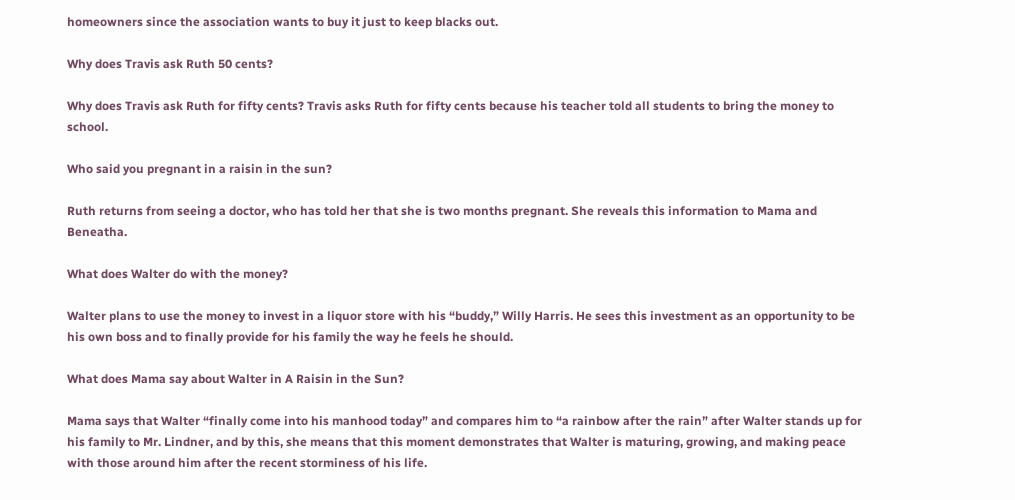homeowners since the association wants to buy it just to keep blacks out.

Why does Travis ask Ruth 50 cents?

Why does Travis ask Ruth for fifty cents? Travis asks Ruth for fifty cents because his teacher told all students to bring the money to school.

Who said you pregnant in a raisin in the sun?

Ruth returns from seeing a doctor, who has told her that she is two months pregnant. She reveals this information to Mama and Beneatha.

What does Walter do with the money?

Walter plans to use the money to invest in a liquor store with his “buddy,” Willy Harris. He sees this investment as an opportunity to be his own boss and to finally provide for his family the way he feels he should.

What does Mama say about Walter in A Raisin in the Sun?

Mama says that Walter “finally come into his manhood today” and compares him to “a rainbow after the rain” after Walter stands up for his family to Mr. Lindner, and by this, she means that this moment demonstrates that Walter is maturing, growing, and making peace with those around him after the recent storminess of his life.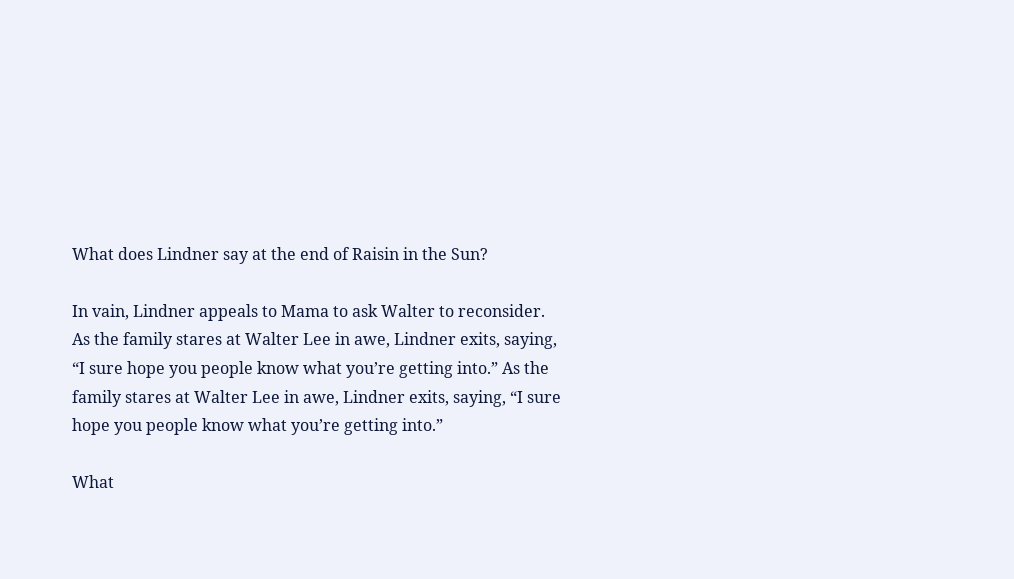What does Lindner say at the end of Raisin in the Sun?

In vain, Lindner appeals to Mama to ask Walter to reconsider. As the family stares at Walter Lee in awe, Lindner exits, saying, “I sure hope you people know what you’re getting into.” As the family stares at Walter Lee in awe, Lindner exits, saying, “I sure hope you people know what you’re getting into.”

What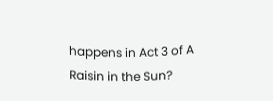happens in Act 3 of A Raisin in the Sun?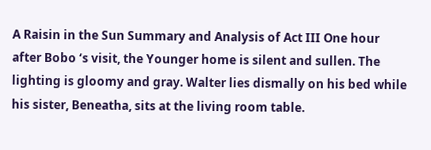A Raisin in the Sun Summary and Analysis of Act III One hour after Bobo ‘s visit, the Younger home is silent and sullen. The lighting is gloomy and gray. Walter lies dismally on his bed while his sister, Beneatha, sits at the living room table.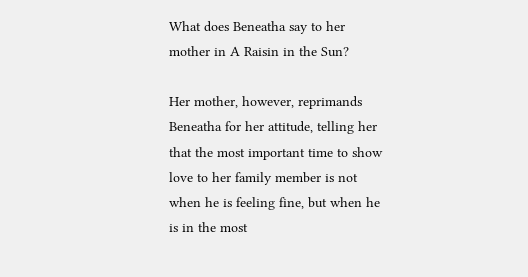What does Beneatha say to her mother in A Raisin in the Sun?

Her mother, however, reprimands Beneatha for her attitude, telling her that the most important time to show love to her family member is not when he is feeling fine, but when he is in the most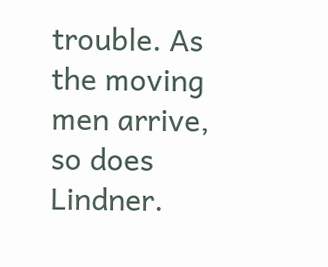trouble. As the moving men arrive, so does Lindner.